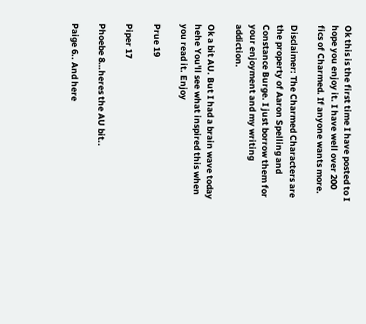Ok this is the first time I have posted to I hope you enjoy it. I have well over 200 fics of Charmed. If anyone wants more.

Disclaimer: The Charmed Characters are the property of Aaron Spelling and Constance Burge. I just borrow them for your enjoyment and my writing addiction.

Ok a bit AU. But I had a brain wave today hehe You'll see what inspired this when you read it. Enjoy

Prue 19

Piper 17

Phoebe 8…heres the AU bit..

Paige 6.. And here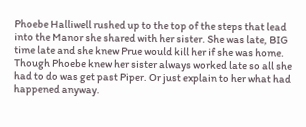Phoebe Halliwell rushed up to the top of the steps that lead into the Manor she shared with her sister. She was late, BIG time late and she knew Prue would kill her if she was home. Though Phoebe knew her sister always worked late so all she had to do was get past Piper. Or just explain to her what had happened anyway.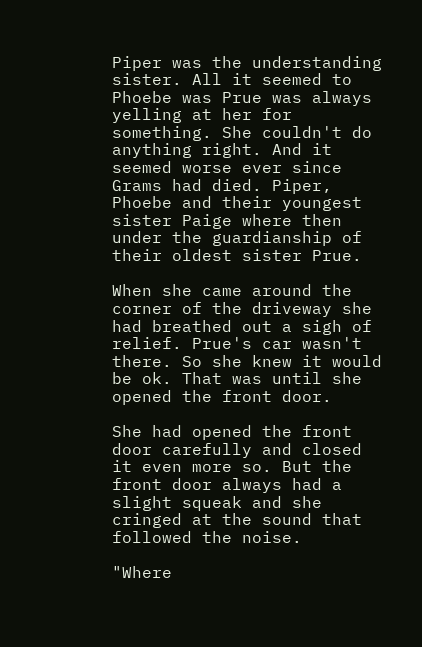Piper was the understanding sister. All it seemed to Phoebe was Prue was always yelling at her for something. She couldn't do anything right. And it seemed worse ever since Grams had died. Piper, Phoebe and their youngest sister Paige where then under the guardianship of their oldest sister Prue.

When she came around the corner of the driveway she had breathed out a sigh of relief. Prue's car wasn't there. So she knew it would be ok. That was until she opened the front door.

She had opened the front door carefully and closed it even more so. But the front door always had a slight squeak and she cringed at the sound that followed the noise.

"Where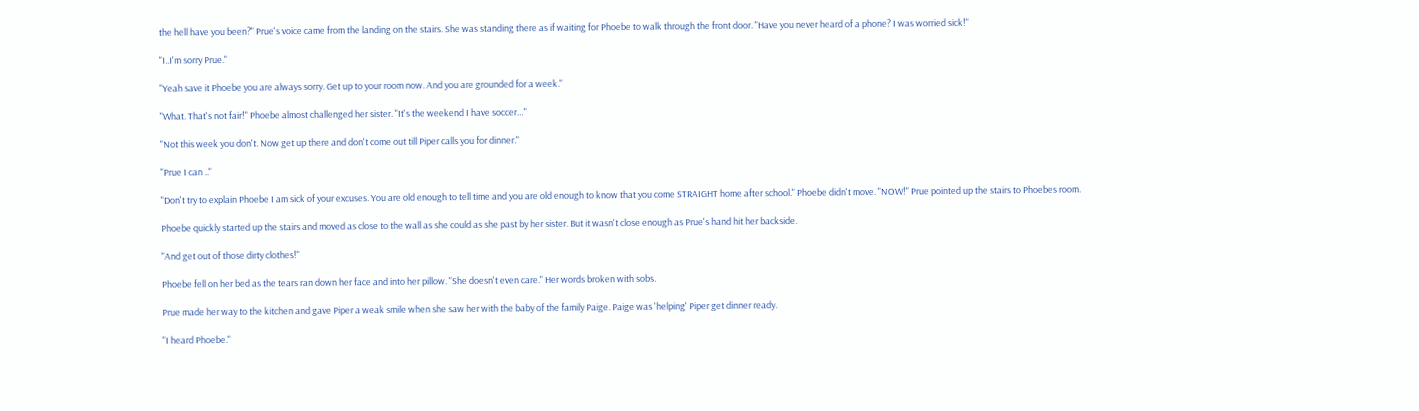the hell have you been?" Prue's voice came from the landing on the stairs. She was standing there as if waiting for Phoebe to walk through the front door. "Have you never heard of a phone? I was worried sick!"

"I..I'm sorry Prue."

"Yeah save it Phoebe you are always sorry. Get up to your room now. And you are grounded for a week."

"What. That's not fair!" Phoebe almost challenged her sister. "It's the weekend I have soccer…"

"Not this week you don't. Now get up there and don't come out till Piper calls you for dinner."

"Prue I can .."

"Don't try to explain Phoebe I am sick of your excuses. You are old enough to tell time and you are old enough to know that you come STRAIGHT home after school." Phoebe didn't move. "NOW!" Prue pointed up the stairs to Phoebes room.

Phoebe quickly started up the stairs and moved as close to the wall as she could as she past by her sister. But it wasn't close enough as Prue's hand hit her backside.

"And get out of those dirty clothes!"

Phoebe fell on her bed as the tears ran down her face and into her pillow. "She doesn't even care." Her words broken with sobs.

Prue made her way to the kitchen and gave Piper a weak smile when she saw her with the baby of the family Paige. Paige was 'helping' Piper get dinner ready.

"I heard Phoebe."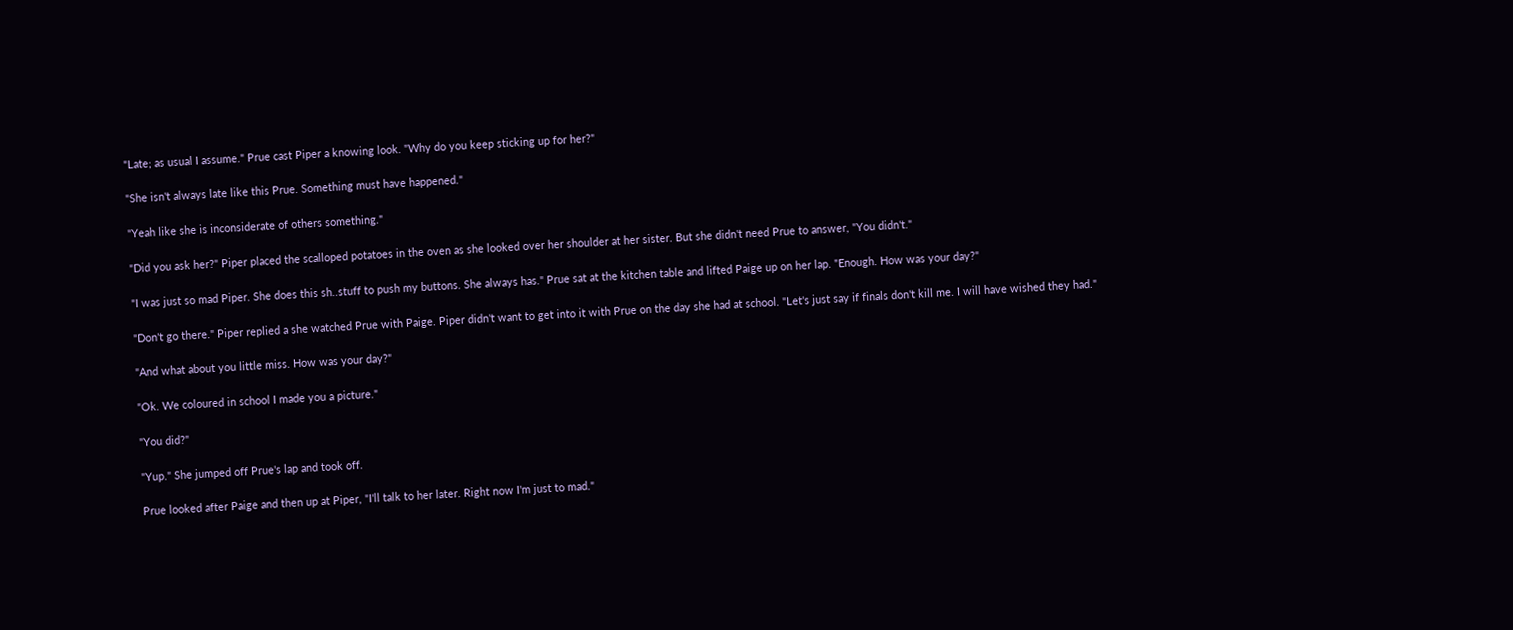"Late; as usual I assume." Prue cast Piper a knowing look. "Why do you keep sticking up for her?"

"She isn't always late like this Prue. Something must have happened."

"Yeah like she is inconsiderate of others something."

"Did you ask her?" Piper placed the scalloped potatoes in the oven as she looked over her shoulder at her sister. But she didn't need Prue to answer, "You didn't."

"I was just so mad Piper. She does this sh..stuff to push my buttons. She always has." Prue sat at the kitchen table and lifted Paige up on her lap. "Enough. How was your day?"

"Don't go there." Piper replied a she watched Prue with Paige. Piper didn't want to get into it with Prue on the day she had at school. "Let's just say if finals don't kill me. I will have wished they had."

"And what about you little miss. How was your day?"

"Ok. We coloured in school I made you a picture."

"You did?"

"Yup." She jumped off Prue's lap and took off.

Prue looked after Paige and then up at Piper, "I'll talk to her later. Right now I'm just to mad."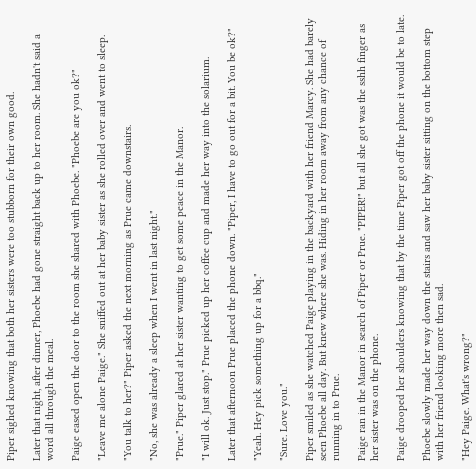Piper sighed knowing that both her sisters were too stubborn for their own good.

Later that night, after dinner, Phoebe had gone straight back up to her room. She hadn't said a word all through the meal.

Paige eased open the door to the room she shared with Phoebe. "Phoebe are you ok?"

"Leave me alone Paige." She sniffed out at her baby sister as she rolled over and went to sleep.

"You talk to her?" Piper asked the next morning as Prue came downstairs.

"No, she was already a sleep when I went in last night."

"Prue." Piper glared at her sister wanting to get some peace in the Manor.

"I will ok. Just stop." Prue picked up her coffee cup and made her way into the solarium.

Later that afternoon Prue placed the phone down. "Piper, I have to go out for a bit. You be ok?"

"Yeah. Hey pick something up for a bbq."

"Sure. Love you."

Piper smiled as she watched Paige playing in the backyard with her friend Marcy. She had barely seen Phoebe all day. But knew where she was. Hiding in her room away from any chance of running in to Prue.

Paige ran in the Manor in search of Piper or Prue. "PIPER!" but all she got was the sshh finger as her sister was on the phone.

Paige drooped her shoulders knowing that by the time Piper got off the phone it would be to late.

Phoebe slowly made her way down the stairs and saw her baby sister sitting on the bottom step with her friend looking more then sad.

"Hey Paige. What's wrong?"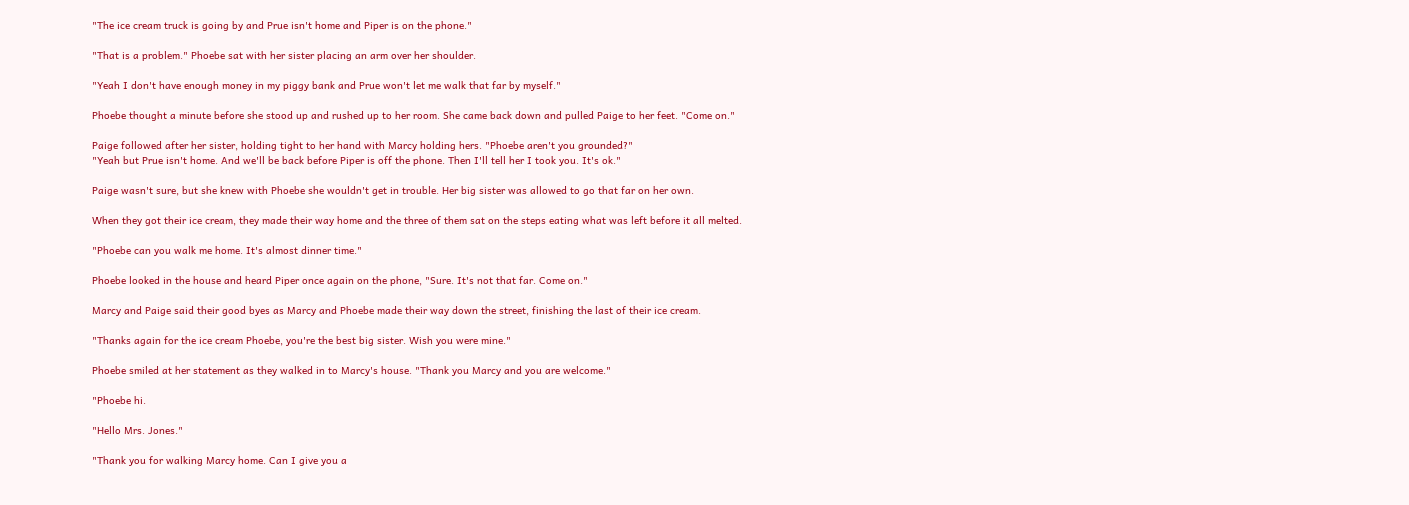"The ice cream truck is going by and Prue isn't home and Piper is on the phone."

"That is a problem." Phoebe sat with her sister placing an arm over her shoulder.

"Yeah I don't have enough money in my piggy bank and Prue won't let me walk that far by myself."

Phoebe thought a minute before she stood up and rushed up to her room. She came back down and pulled Paige to her feet. "Come on."

Paige followed after her sister, holding tight to her hand with Marcy holding hers. "Phoebe aren't you grounded?"
"Yeah but Prue isn't home. And we'll be back before Piper is off the phone. Then I'll tell her I took you. It's ok."

Paige wasn't sure, but she knew with Phoebe she wouldn't get in trouble. Her big sister was allowed to go that far on her own.

When they got their ice cream, they made their way home and the three of them sat on the steps eating what was left before it all melted.

"Phoebe can you walk me home. It's almost dinner time."

Phoebe looked in the house and heard Piper once again on the phone, "Sure. It's not that far. Come on."

Marcy and Paige said their good byes as Marcy and Phoebe made their way down the street, finishing the last of their ice cream.

"Thanks again for the ice cream Phoebe, you're the best big sister. Wish you were mine."

Phoebe smiled at her statement as they walked in to Marcy's house. "Thank you Marcy and you are welcome."

"Phoebe hi.

"Hello Mrs. Jones."

"Thank you for walking Marcy home. Can I give you a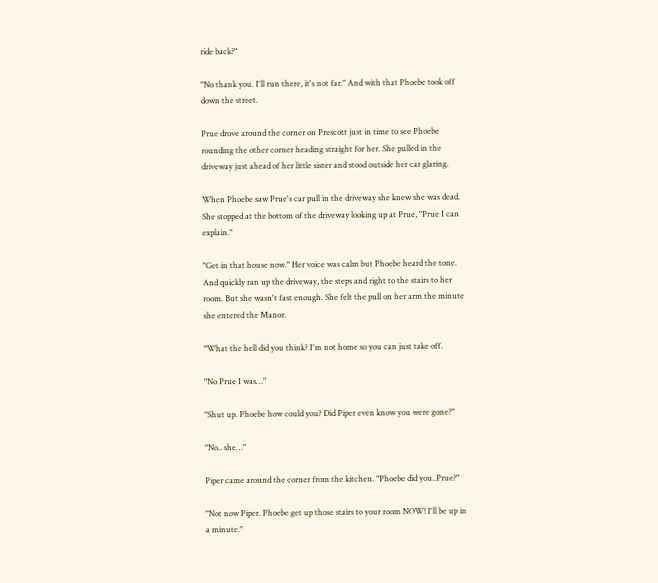ride back?"

"No thank you. I'll run there, it's not far." And with that Phoebe took off down the street.

Prue drove around the corner on Prescott just in time to see Phoebe rounding the other corner heading straight for her. She pulled in the driveway just ahead of her little sister and stood outside her car glaring.

When Phoebe saw Prue's car pull in the driveway she knew she was dead. She stopped at the bottom of the driveway looking up at Prue, "Prue I can explain."

"Get in that house now." Her voice was calm but Phoebe heard the tone. And quickly ran up the driveway, the steps and right to the stairs to her room. But she wasn't fast enough. She felt the pull on her arm the minute she entered the Manor.

"What the hell did you think? I'm not home so you can just take off.

"No Prue I was…"

"Shut up. Phoebe how could you? Did Piper even know you were gone?"

"No.. she…"

Piper came around the corner from the kitchen. "Phoebe did you..Prue?"

"Not now Piper. Phoebe get up those stairs to your room NOW! I'll be up in a minute."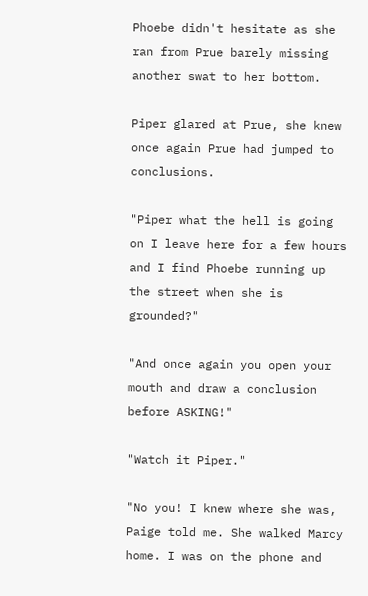Phoebe didn't hesitate as she ran from Prue barely missing another swat to her bottom.

Piper glared at Prue, she knew once again Prue had jumped to conclusions.

"Piper what the hell is going on I leave here for a few hours and I find Phoebe running up the street when she is grounded?"

"And once again you open your mouth and draw a conclusion before ASKING!"

"Watch it Piper."

"No you! I knew where she was, Paige told me. She walked Marcy home. I was on the phone and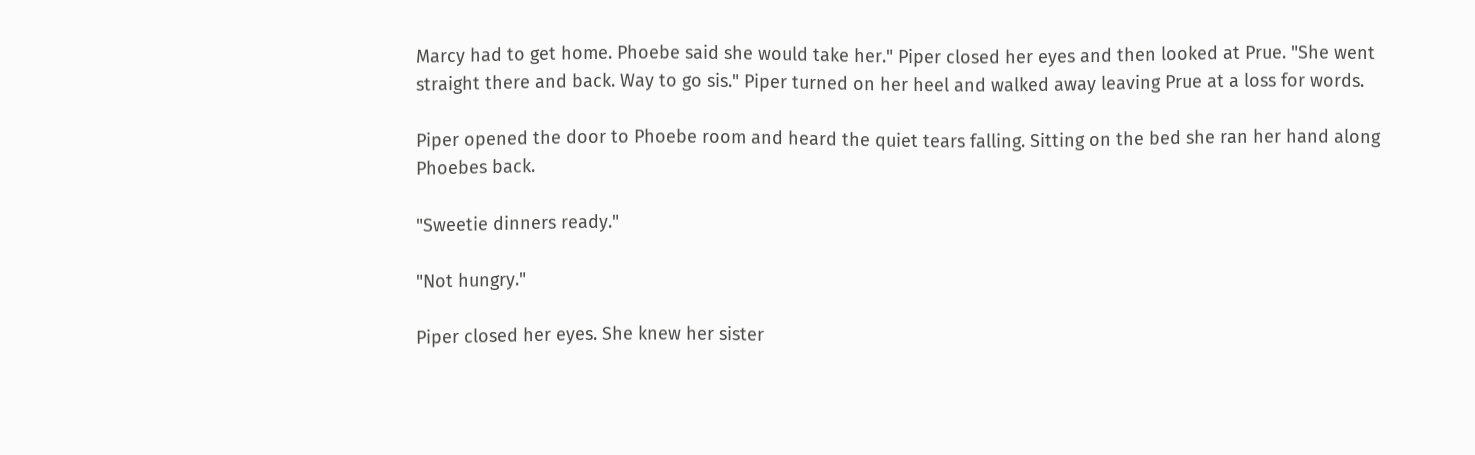Marcy had to get home. Phoebe said she would take her." Piper closed her eyes and then looked at Prue. "She went straight there and back. Way to go sis." Piper turned on her heel and walked away leaving Prue at a loss for words.

Piper opened the door to Phoebe room and heard the quiet tears falling. Sitting on the bed she ran her hand along Phoebes back.

"Sweetie dinners ready."

"Not hungry."

Piper closed her eyes. She knew her sister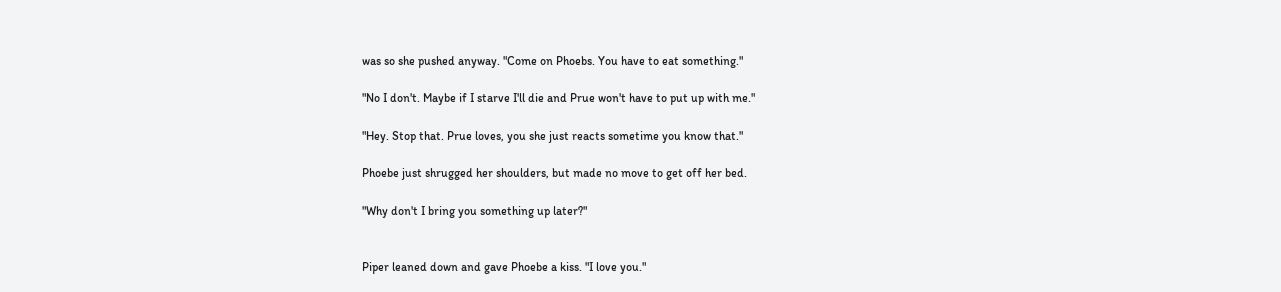was so she pushed anyway. "Come on Phoebs. You have to eat something."

"No I don't. Maybe if I starve I'll die and Prue won't have to put up with me."

"Hey. Stop that. Prue loves, you she just reacts sometime you know that."

Phoebe just shrugged her shoulders, but made no move to get off her bed.

"Why don't I bring you something up later?"


Piper leaned down and gave Phoebe a kiss. "I love you."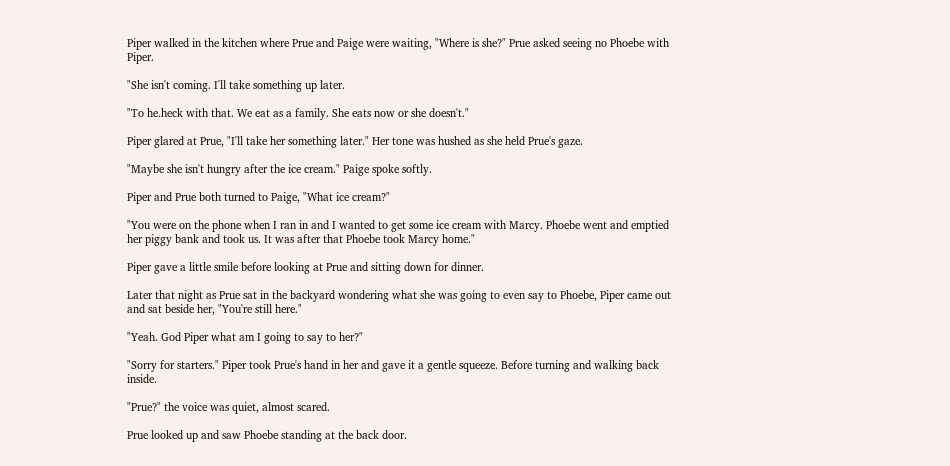Piper walked in the kitchen where Prue and Paige were waiting, "Where is she?" Prue asked seeing no Phoebe with Piper.

"She isn't coming. I'll take something up later.

"To he.heck with that. We eat as a family. She eats now or she doesn't."

Piper glared at Prue, "I'll take her something later." Her tone was hushed as she held Prue's gaze.

"Maybe she isn't hungry after the ice cream." Paige spoke softly.

Piper and Prue both turned to Paige, "What ice cream?"

"You were on the phone when I ran in and I wanted to get some ice cream with Marcy. Phoebe went and emptied her piggy bank and took us. It was after that Phoebe took Marcy home."

Piper gave a little smile before looking at Prue and sitting down for dinner.

Later that night as Prue sat in the backyard wondering what she was going to even say to Phoebe, Piper came out and sat beside her, "You're still here."

"Yeah. God Piper what am I going to say to her?"

"Sorry for starters." Piper took Prue's hand in her and gave it a gentle squeeze. Before turning and walking back inside.

"Prue?" the voice was quiet, almost scared.

Prue looked up and saw Phoebe standing at the back door.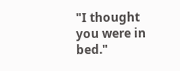"I thought you were in bed."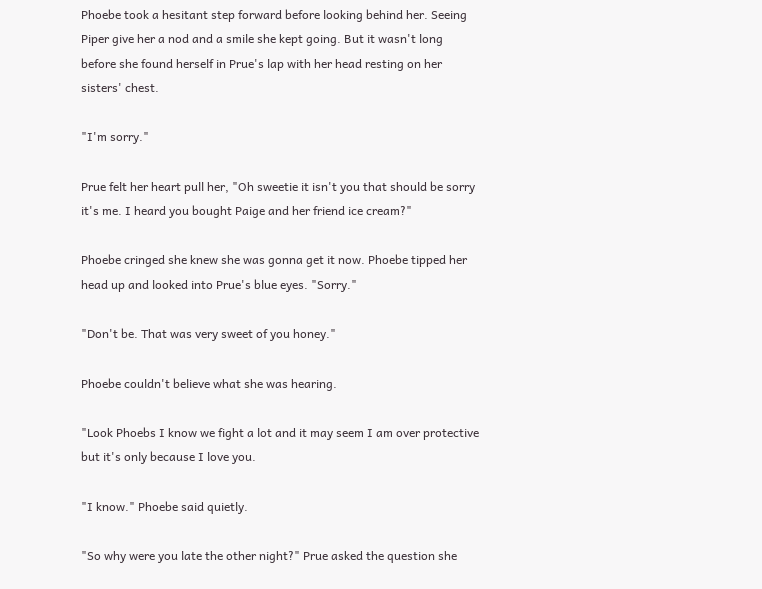Phoebe took a hesitant step forward before looking behind her. Seeing Piper give her a nod and a smile she kept going. But it wasn't long before she found herself in Prue's lap with her head resting on her sisters' chest.

"I'm sorry."

Prue felt her heart pull her, "Oh sweetie it isn't you that should be sorry it's me. I heard you bought Paige and her friend ice cream?"

Phoebe cringed she knew she was gonna get it now. Phoebe tipped her head up and looked into Prue's blue eyes. "Sorry."

"Don't be. That was very sweet of you honey."

Phoebe couldn't believe what she was hearing.

"Look Phoebs I know we fight a lot and it may seem I am over protective but it's only because I love you.

"I know." Phoebe said quietly.

"So why were you late the other night?" Prue asked the question she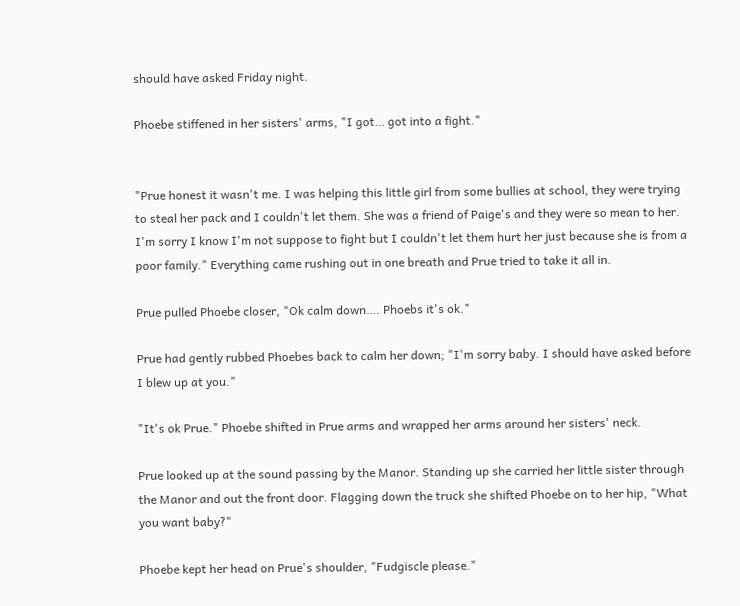should have asked Friday night.

Phoebe stiffened in her sisters' arms, "I got… got into a fight."


"Prue honest it wasn't me. I was helping this little girl from some bullies at school, they were trying to steal her pack and I couldn't let them. She was a friend of Paige's and they were so mean to her. I'm sorry I know I'm not suppose to fight but I couldn't let them hurt her just because she is from a poor family." Everything came rushing out in one breath and Prue tried to take it all in.

Prue pulled Phoebe closer, "Ok calm down…. Phoebs it's ok."

Prue had gently rubbed Phoebes back to calm her down; "I'm sorry baby. I should have asked before I blew up at you."

"It's ok Prue." Phoebe shifted in Prue arms and wrapped her arms around her sisters' neck.

Prue looked up at the sound passing by the Manor. Standing up she carried her little sister through the Manor and out the front door. Flagging down the truck she shifted Phoebe on to her hip, "What you want baby?"

Phoebe kept her head on Prue's shoulder, "Fudgiscle please."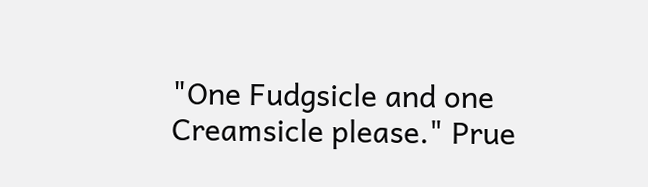"One Fudgsicle and one Creamsicle please." Prue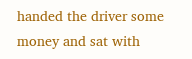handed the driver some money and sat with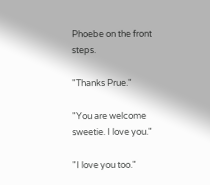Phoebe on the front steps.

"Thanks Prue."

"You are welcome sweetie. I love you."

"I love you too."